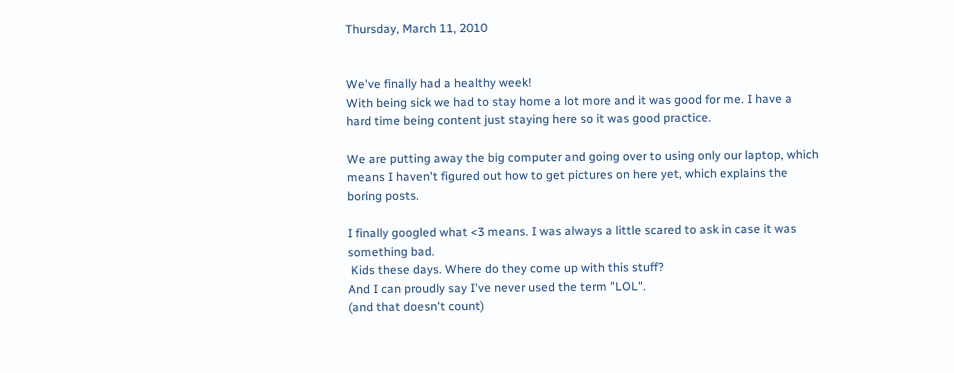Thursday, March 11, 2010


We've finally had a healthy week!
With being sick we had to stay home a lot more and it was good for me. I have a hard time being content just staying here so it was good practice.

We are putting away the big computer and going over to using only our laptop, which means I haven't figured out how to get pictures on here yet, which explains the boring posts.

I finally googled what <3 means. I was always a little scared to ask in case it was something bad.
 Kids these days. Where do they come up with this stuff?
And I can proudly say I've never used the term "LOL".
(and that doesn't count)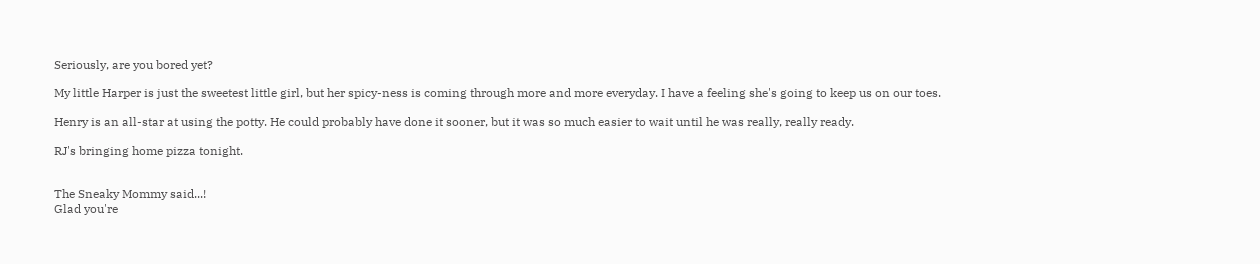Seriously, are you bored yet?

My little Harper is just the sweetest little girl, but her spicy-ness is coming through more and more everyday. I have a feeling she's going to keep us on our toes.

Henry is an all-star at using the potty. He could probably have done it sooner, but it was so much easier to wait until he was really, really ready.

RJ's bringing home pizza tonight.


The Sneaky Mommy said...!
Glad you're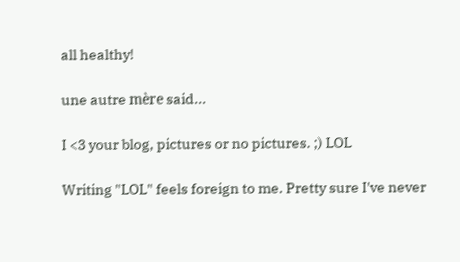all healthy!

une autre mère said...

I <3 your blog, pictures or no pictures. ;) LOL

Writing "LOL" feels foreign to me. Pretty sure I've never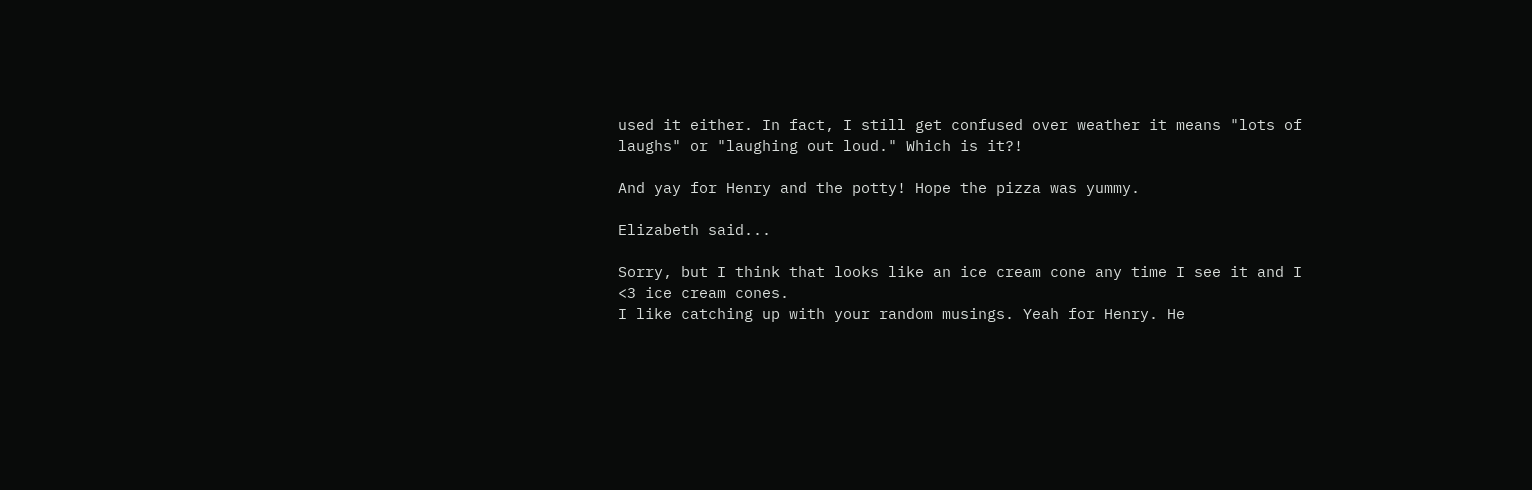used it either. In fact, I still get confused over weather it means "lots of laughs" or "laughing out loud." Which is it?!

And yay for Henry and the potty! Hope the pizza was yummy.

Elizabeth said...

Sorry, but I think that looks like an ice cream cone any time I see it and I <3 ice cream cones.
I like catching up with your random musings. Yeah for Henry. He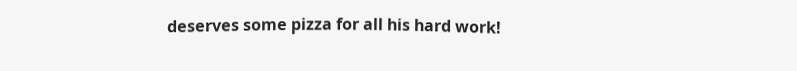deserves some pizza for all his hard work!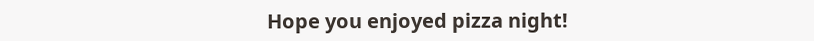Hope you enjoyed pizza night!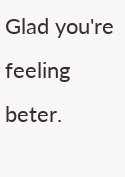Glad you're feeling beter.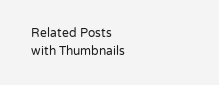Related Posts with Thumbnails